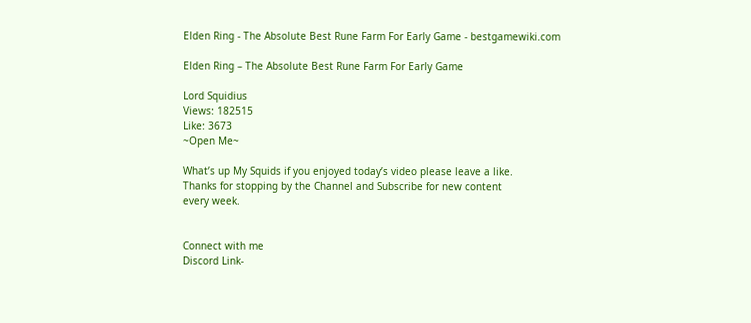Elden Ring - The Absolute Best Rune Farm For Early Game - bestgamewiki.com

Elden Ring – The Absolute Best Rune Farm For Early Game

Lord Squidius
Views: 182515
Like: 3673
~Open Me~

What’s up My Squids if you enjoyed today’s video please leave a like.
Thanks for stopping by the Channel and Subscribe for new content
every week.


Connect with me
Discord Link-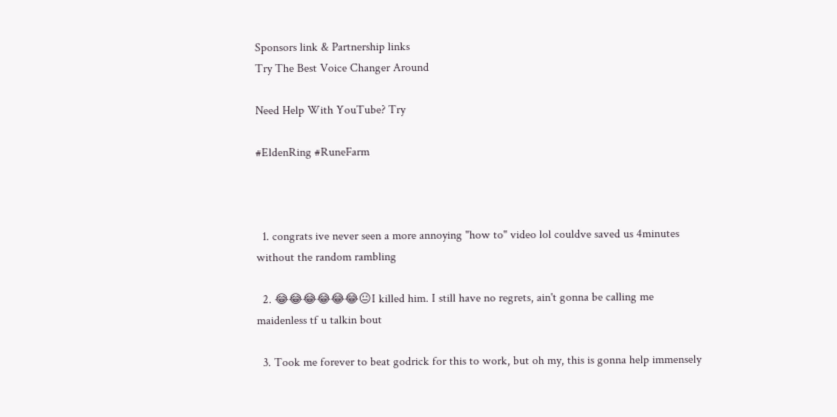Sponsors link & Partnership links
Try The Best Voice Changer Around

Need Help With YouTube? Try

#EldenRing #RuneFarm



  1. congrats ive never seen a more annoying "how to" video lol couldve saved us 4minutes without the random rambling

  2. 😂😂😂😂😂😂😐I killed him. I still have no regrets, ain't gonna be calling me maidenless tf u talkin bout

  3. Took me forever to beat godrick for this to work, but oh my, this is gonna help immensely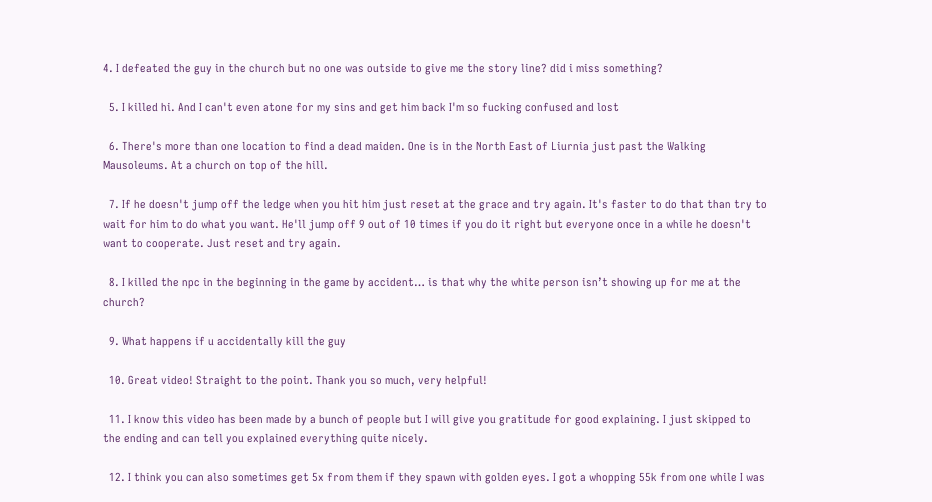4. I defeated the guy in the church but no one was outside to give me the story line? did i miss something?

  5. I killed hi. And I can't even atone for my sins and get him back I'm so fucking confused and lost

  6. There's more than one location to find a dead maiden. One is in the North East of Liurnia just past the Walking Mausoleums. At a church on top of the hill.

  7. If he doesn't jump off the ledge when you hit him just reset at the grace and try again. It's faster to do that than try to wait for him to do what you want. He'll jump off 9 out of 10 times if you do it right but everyone once in a while he doesn't want to cooperate. Just reset and try again.

  8. I killed the npc in the beginning in the game by accident… is that why the white person isn’t showing up for me at the church?

  9. What happens if u accidentally kill the guy

  10. Great video! Straight to the point. Thank you so much, very helpful!

  11. I know this video has been made by a bunch of people but I will give you gratitude for good explaining. I just skipped to the ending and can tell you explained everything quite nicely.

  12. I think you can also sometimes get 5x from them if they spawn with golden eyes. I got a whopping 55k from one while I was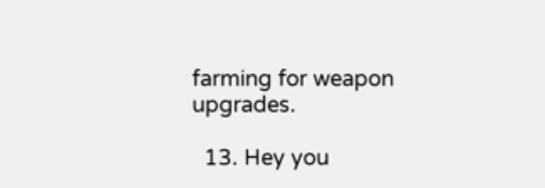farming for weapon upgrades.

  13. Hey you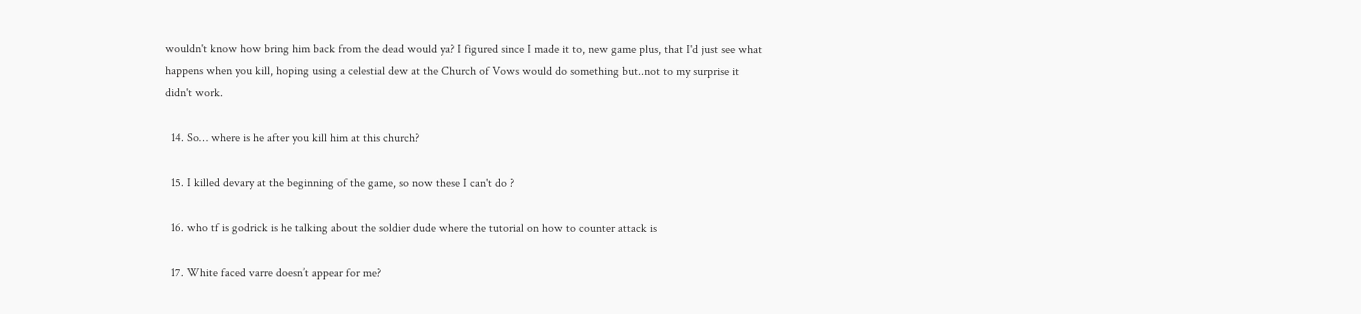wouldn't know how bring him back from the dead would ya? I figured since I made it to, new game plus, that I'd just see what happens when you kill, hoping using a celestial dew at the Church of Vows would do something but..not to my surprise it didn't work.

  14. So… where is he after you kill him at this church?

  15. I killed devary at the beginning of the game, so now these I can't do ?

  16. who tf is godrick is he talking about the soldier dude where the tutorial on how to counter attack is

  17. White faced varre doesn’t appear for me?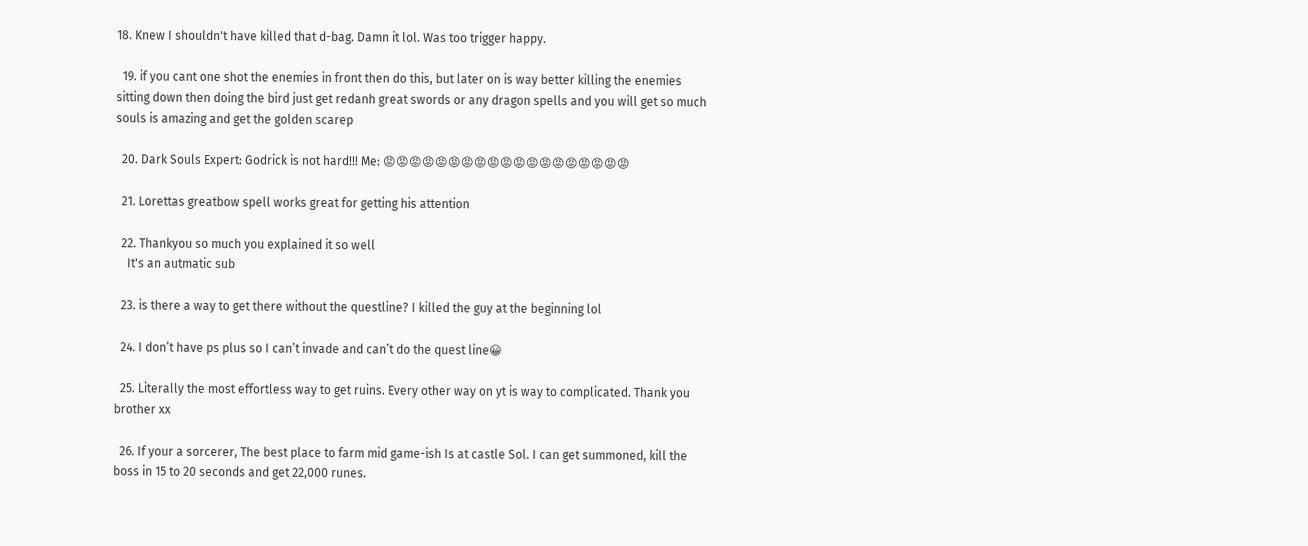18. Knew I shouldn't have killed that d-bag. Damn it lol. Was too trigger happy.

  19. if you cant one shot the enemies in front then do this, but later on is way better killing the enemies sitting down then doing the bird just get redanh great swords or any dragon spells and you will get so much souls is amazing and get the golden scarep

  20. Dark Souls Expert: Godrick is not hard!!! Me: 😡😡😡😡😡😡😡😡😡😡😡😡😡😡😡😡😡😡😡

  21. Lorettas greatbow spell works great for getting his attention

  22. Thankyou so much you explained it so well
    It's an autmatic sub

  23. is there a way to get there without the questline? I killed the guy at the beginning lol

  24. I don’t have ps plus so I can’t invade and can’t do the quest line😀

  25. Literally the most effortless way to get ruins. Every other way on yt is way to complicated. Thank you brother xx

  26. If your a sorcerer, The best place to farm mid game-ish Is at castle Sol. I can get summoned, kill the boss in 15 to 20 seconds and get 22,000 runes.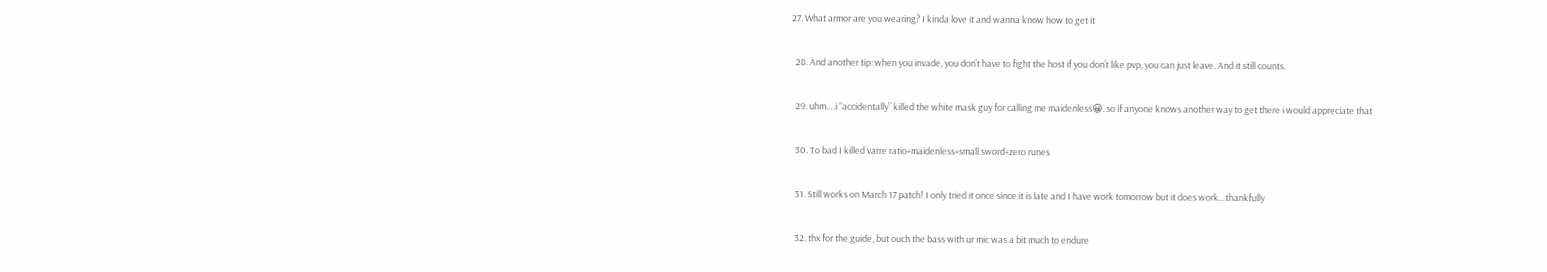27. What armor are you wearing? I kinda love it and wanna know how to get it

  28. And another tip: when you invade, you don’t have to fight the host if you don’t like pvp, you can just leave. And it still counts.

  29. uhm….i “accidentally” killed the white mask guy for calling me maidenless😀. so if anyone knows another way to get there i would appreciate that

  30. To bad I killed varre ratio+maidenless+small sword+zero runes

  31. Still works on March 17 patch! I only tried it once since it is late and I have work tomorrow but it does work…thankfully

  32. thx for the guide, but ouch the bass with ur mic was a bit much to endure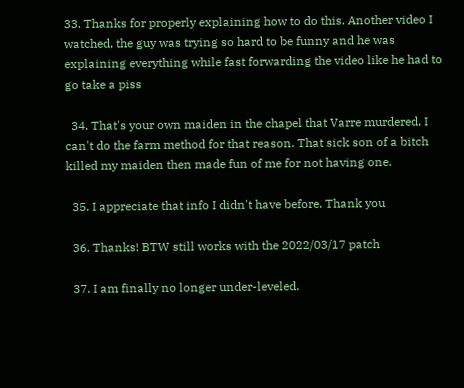33. Thanks for properly explaining how to do this. Another video I watched, the guy was trying so hard to be funny and he was explaining everything while fast forwarding the video like he had to go take a piss

  34. That's your own maiden in the chapel that Varre murdered, I can't do the farm method for that reason. That sick son of a bitch killed my maiden then made fun of me for not having one.

  35. I appreciate that info I didn't have before. Thank you

  36. Thanks! BTW still works with the 2022/03/17 patch

  37. I am finally no longer under-leveled.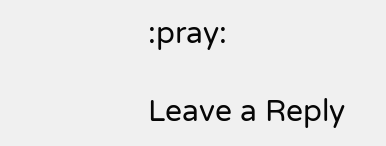:pray:

Leave a Reply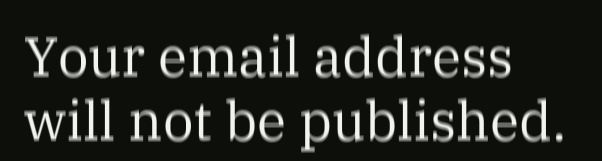Your email address will not be published.